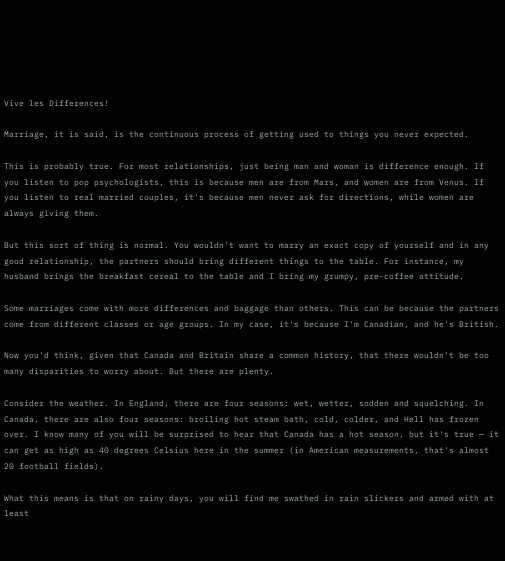Vive les Differences!

Marriage, it is said, is the continuous process of getting used to things you never expected.

This is probably true. For most relationships, just being man and woman is difference enough. If you listen to pop psychologists, this is because men are from Mars, and women are from Venus. If you listen to real married couples, it's because men never ask for directions, while women are always giving them.

But this sort of thing is normal. You wouldn't want to marry an exact copy of yourself and in any good relationship, the partners should bring different things to the table. For instance, my husband brings the breakfast cereal to the table and I bring my grumpy, pre-coffee attitude.

Some marriages come with more differences and baggage than others. This can be because the partners come from different classes or age groups. In my case, it's because I'm Canadian, and he's British.

Now you'd think, given that Canada and Britain share a common history, that there wouldn't be too many disparities to worry about. But there are plenty.

Consider the weather. In England, there are four seasons: wet, wetter, sodden and squelching. In Canada, there are also four seasons: broiling hot steam bath, cold, colder, and Hell has frozen over. I know many of you will be surprised to hear that Canada has a hot season, but it's true — it can get as high as 40 degrees Celsius here in the summer (in American measurements, that's almost 20 football fields).

What this means is that on rainy days, you will find me swathed in rain slickers and armed with at least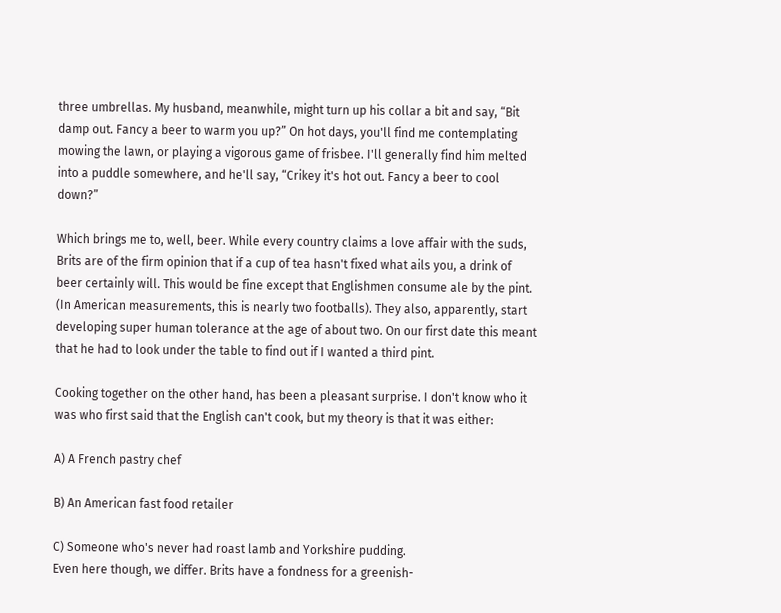three umbrellas. My husband, meanwhile, might turn up his collar a bit and say, “Bit damp out. Fancy a beer to warm you up?” On hot days, you'll find me contemplating mowing the lawn, or playing a vigorous game of frisbee. I'll generally find him melted into a puddle somewhere, and he'll say, “Crikey it's hot out. Fancy a beer to cool down?”

Which brings me to, well, beer. While every country claims a love affair with the suds, Brits are of the firm opinion that if a cup of tea hasn't fixed what ails you, a drink of beer certainly will. This would be fine except that Englishmen consume ale by the pint. (In American measurements, this is nearly two footballs). They also, apparently, start developing super human tolerance at the age of about two. On our first date this meant that he had to look under the table to find out if I wanted a third pint.

Cooking together on the other hand, has been a pleasant surprise. I don't know who it was who first said that the English can't cook, but my theory is that it was either:

A) A French pastry chef

B) An American fast food retailer

C) Someone who's never had roast lamb and Yorkshire pudding.
Even here though, we differ. Brits have a fondness for a greenish-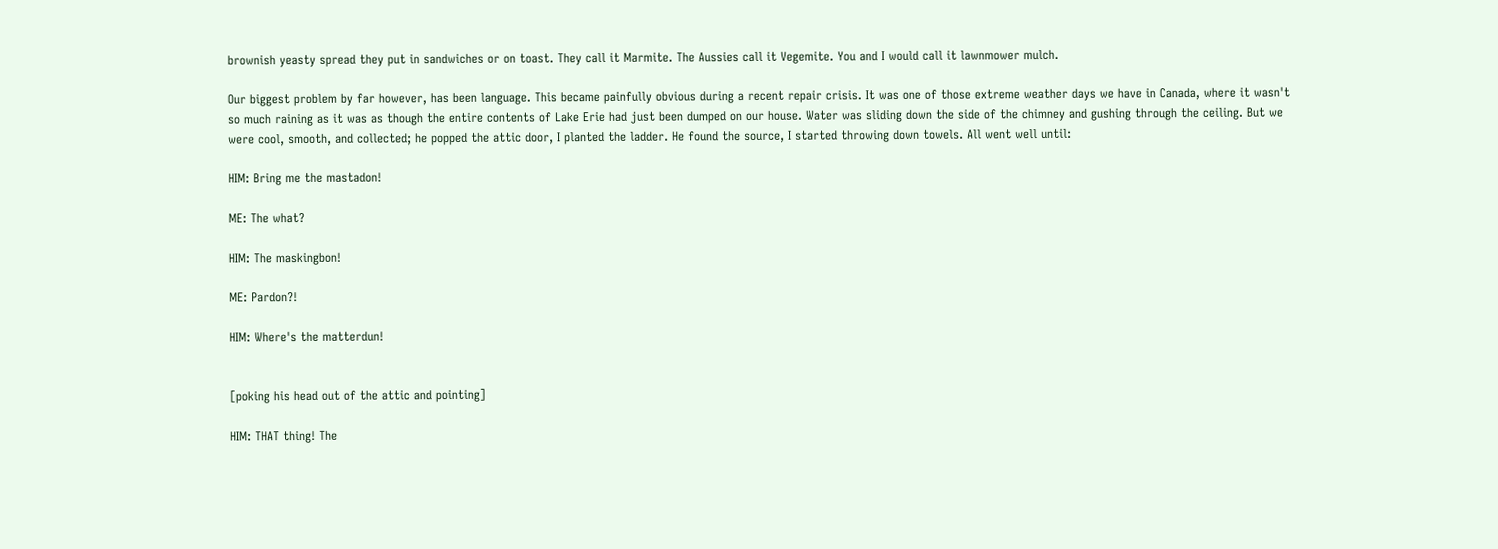brownish yeasty spread they put in sandwiches or on toast. They call it Marmite. The Aussies call it Vegemite. You and I would call it lawnmower mulch.

Our biggest problem by far however, has been language. This became painfully obvious during a recent repair crisis. It was one of those extreme weather days we have in Canada, where it wasn't so much raining as it was as though the entire contents of Lake Erie had just been dumped on our house. Water was sliding down the side of the chimney and gushing through the ceiling. But we were cool, smooth, and collected; he popped the attic door, I planted the ladder. He found the source, I started throwing down towels. All went well until:

HIM: Bring me the mastadon!

ME: The what?

HIM: The maskingbon!

ME: Pardon?!

HIM: Where's the matterdun!


[poking his head out of the attic and pointing]

HIM: THAT thing! The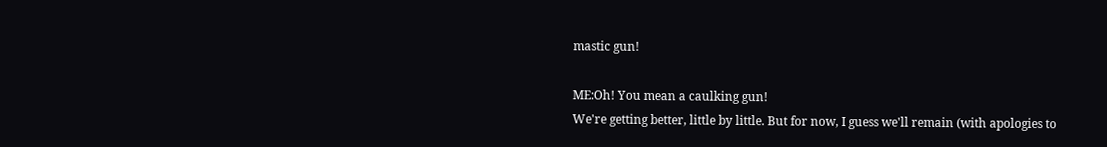mastic gun!

ME:Oh! You mean a caulking gun!
We're getting better, little by little. But for now, I guess we'll remain (with apologies to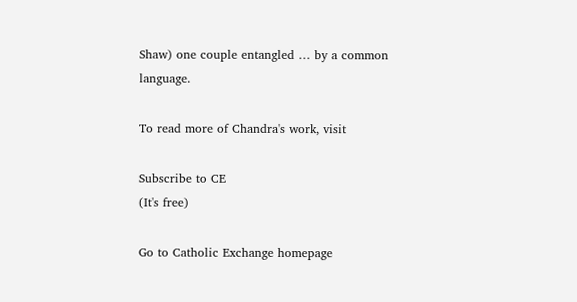Shaw) one couple entangled … by a common language.

To read more of Chandra's work, visit

Subscribe to CE
(It's free)

Go to Catholic Exchange homepage